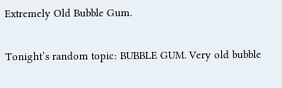Extremely Old Bubble Gum.

Tonight’s random topic: BUBBLE GUM. Very old bubble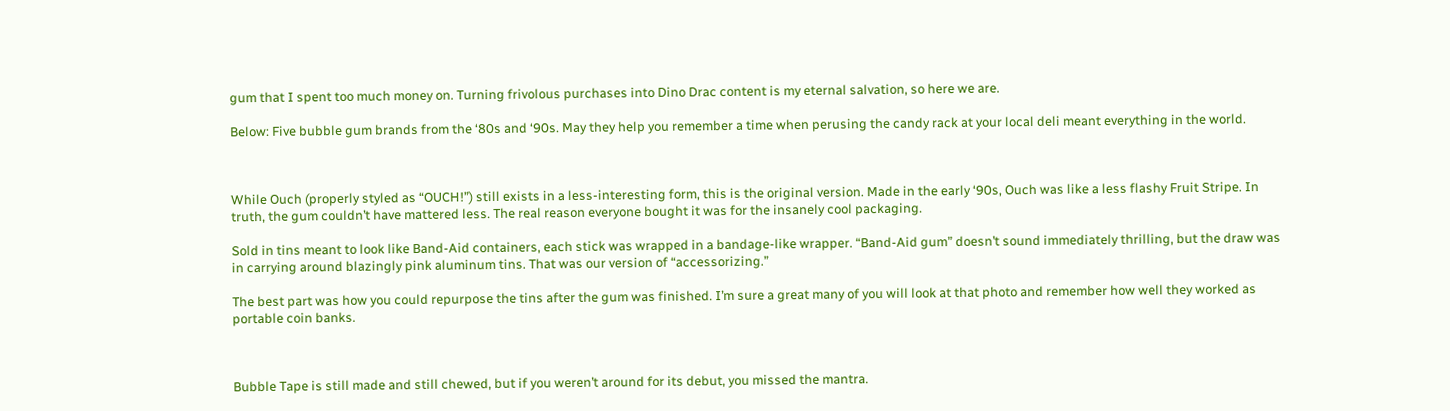gum that I spent too much money on. Turning frivolous purchases into Dino Drac content is my eternal salvation, so here we are.

Below: Five bubble gum brands from the ‘80s and ‘90s. May they help you remember a time when perusing the candy rack at your local deli meant everything in the world.



While Ouch (properly styled as “OUCH!”) still exists in a less-interesting form, this is the original version. Made in the early ‘90s, Ouch was like a less flashy Fruit Stripe. In truth, the gum couldn’t have mattered less. The real reason everyone bought it was for the insanely cool packaging.

Sold in tins meant to look like Band-Aid containers, each stick was wrapped in a bandage-like wrapper. “Band-Aid gum” doesn’t sound immediately thrilling, but the draw was in carrying around blazingly pink aluminum tins. That was our version of “accessorizing.”

The best part was how you could repurpose the tins after the gum was finished. I’m sure a great many of you will look at that photo and remember how well they worked as portable coin banks.



Bubble Tape is still made and still chewed, but if you weren’t around for its debut, you missed the mantra.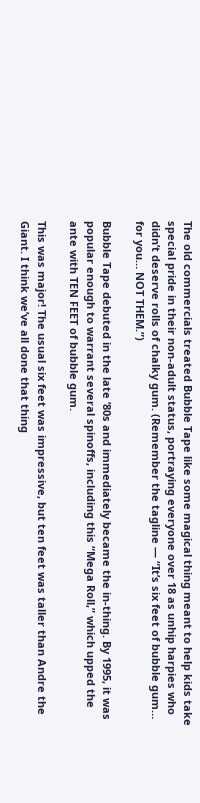The old commercials treated Bubble Tape like some magical thing meant to help kids take special pride in their non-adult status, portraying everyone over 18 as unhip harpies who didn’t deserve rolls of chalky gum. (Remember the tagline — “It’s six feet of bubble gum… for you… NOT THEM.”)

Bubble Tape debuted in the late ’80s and immediately became the in-thing. By 1995, it was popular enough to warrant several spinoffs, including this “Mega Roll,” which upped the ante with TEN FEET of bubble gum.

This was major! The usual six feet was impressive, but ten feet was taller than Andre the Giant. I think we’ve all done that thing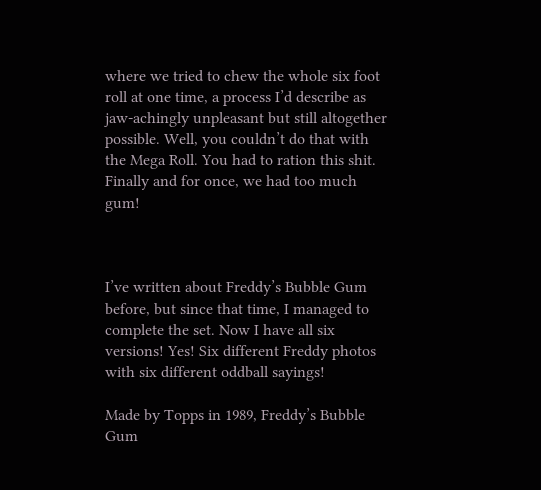where we tried to chew the whole six foot roll at one time, a process I’d describe as jaw-achingly unpleasant but still altogether possible. Well, you couldn’t do that with the Mega Roll. You had to ration this shit. Finally and for once, we had too much gum!



I’ve written about Freddy’s Bubble Gum before, but since that time, I managed to complete the set. Now I have all six versions! Yes! Six different Freddy photos with six different oddball sayings!

Made by Topps in 1989, Freddy’s Bubble Gum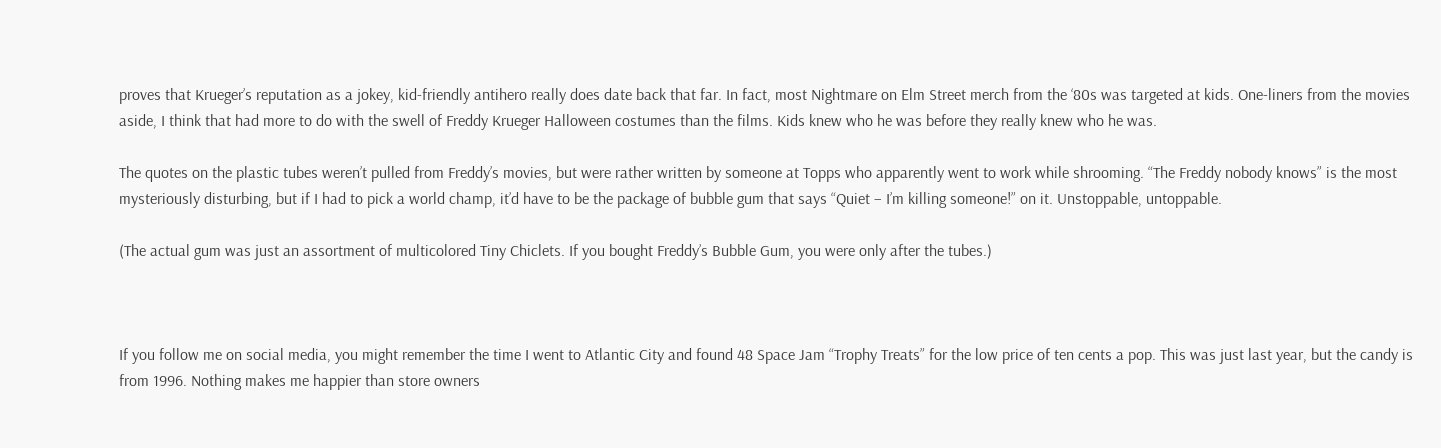proves that Krueger’s reputation as a jokey, kid-friendly antihero really does date back that far. In fact, most Nightmare on Elm Street merch from the ‘80s was targeted at kids. One-liners from the movies aside, I think that had more to do with the swell of Freddy Krueger Halloween costumes than the films. Kids knew who he was before they really knew who he was.

The quotes on the plastic tubes weren’t pulled from Freddy’s movies, but were rather written by someone at Topps who apparently went to work while shrooming. “The Freddy nobody knows” is the most mysteriously disturbing, but if I had to pick a world champ, it’d have to be the package of bubble gum that says “Quiet – I’m killing someone!” on it. Unstoppable, untoppable.

(The actual gum was just an assortment of multicolored Tiny Chiclets. If you bought Freddy’s Bubble Gum, you were only after the tubes.)



If you follow me on social media, you might remember the time I went to Atlantic City and found 48 Space Jam “Trophy Treats” for the low price of ten cents a pop. This was just last year, but the candy is from 1996. Nothing makes me happier than store owners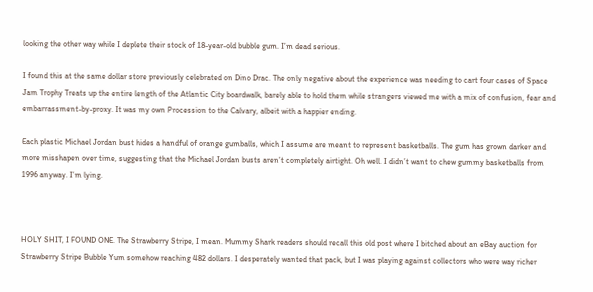looking the other way while I deplete their stock of 18-year-old bubble gum. I’m dead serious.

I found this at the same dollar store previously celebrated on Dino Drac. The only negative about the experience was needing to cart four cases of Space Jam Trophy Treats up the entire length of the Atlantic City boardwalk, barely able to hold them while strangers viewed me with a mix of confusion, fear and embarrassment-by-proxy. It was my own Procession to the Calvary, albeit with a happier ending.

Each plastic Michael Jordan bust hides a handful of orange gumballs, which I assume are meant to represent basketballs. The gum has grown darker and more misshapen over time, suggesting that the Michael Jordan busts aren’t completely airtight. Oh well. I didn’t want to chew gummy basketballs from 1996 anyway. I’m lying.



HOLY SHIT, I FOUND ONE. The Strawberry Stripe, I mean. Mummy Shark readers should recall this old post where I bitched about an eBay auction for Strawberry Stripe Bubble Yum somehow reaching 482 dollars. I desperately wanted that pack, but I was playing against collectors who were way richer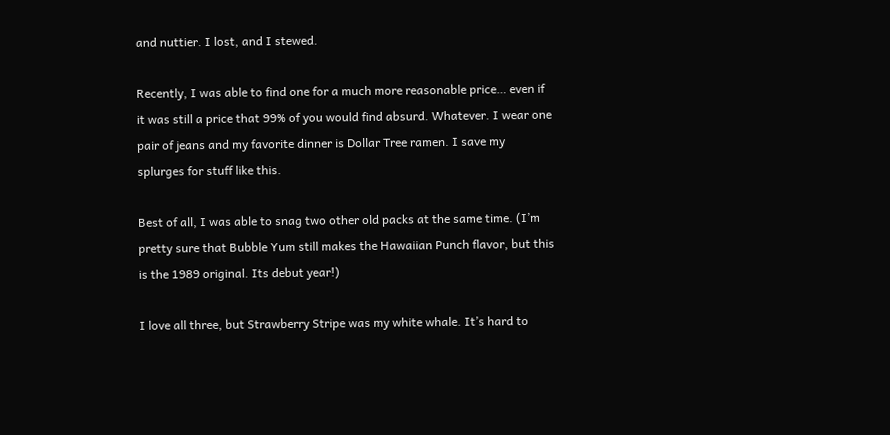and nuttier. I lost, and I stewed.

Recently, I was able to find one for a much more reasonable price… even if it was still a price that 99% of you would find absurd. Whatever. I wear one pair of jeans and my favorite dinner is Dollar Tree ramen. I save my splurges for stuff like this.

Best of all, I was able to snag two other old packs at the same time. (I’m pretty sure that Bubble Yum still makes the Hawaiian Punch flavor, but this is the 1989 original. Its debut year!)

I love all three, but Strawberry Stripe was my white whale. It’s hard to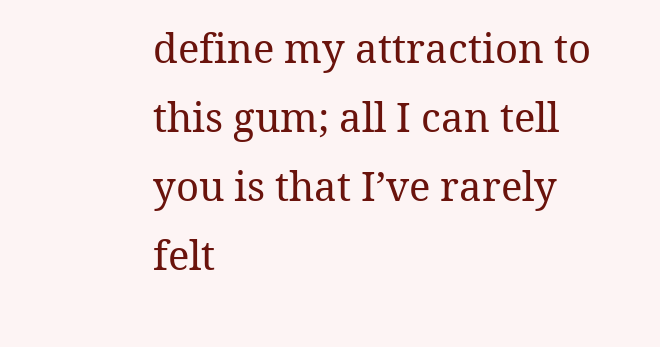define my attraction to this gum; all I can tell you is that I’ve rarely felt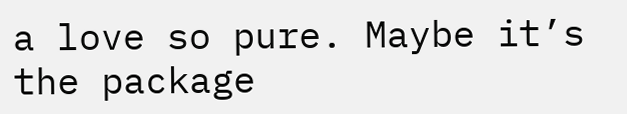a love so pure. Maybe it’s the package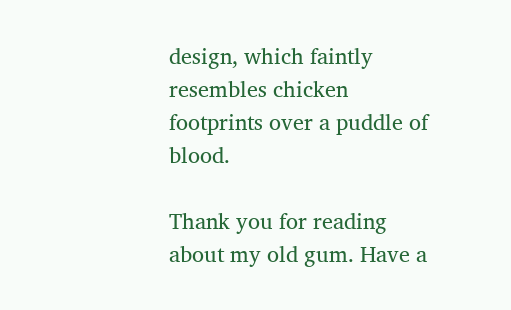design, which faintly resembles chicken footprints over a puddle of blood.

Thank you for reading about my old gum. Have a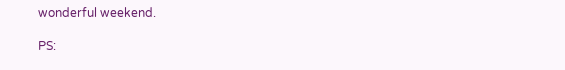wonderful weekend.

PS: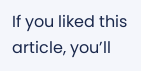If you liked this article, you’ll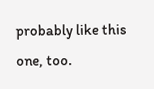probably like this one, too.